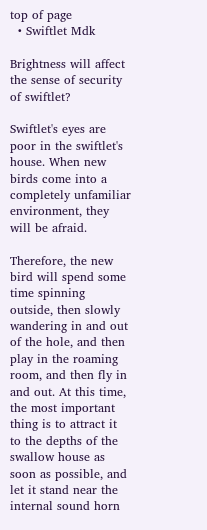top of page
  • Swiftlet Mdk

Brightness will affect the sense of security of swiftlet?

Swiftlet's eyes are poor in the swiftlet's house. When new birds come into a completely unfamiliar environment, they will be afraid.

Therefore, the new bird will spend some time spinning outside, then slowly wandering in and out of the hole, and then play in the roaming room, and then fly in and out. At this time, the most important thing is to attract it to the depths of the swallow house as soon as possible, and let it stand near the internal sound horn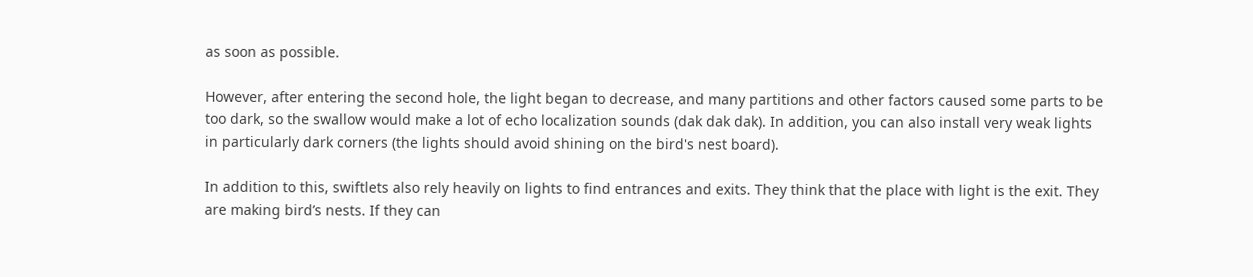as soon as possible.

However, after entering the second hole, the light began to decrease, and many partitions and other factors caused some parts to be too dark, so the swallow would make a lot of echo localization sounds (dak dak dak). In addition, you can also install very weak lights in particularly dark corners (the lights should avoid shining on the bird's nest board).

In addition to this, swiftlets also rely heavily on lights to find entrances and exits. They think that the place with light is the exit. They are making bird’s nests. If they can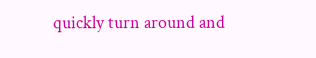quickly turn around and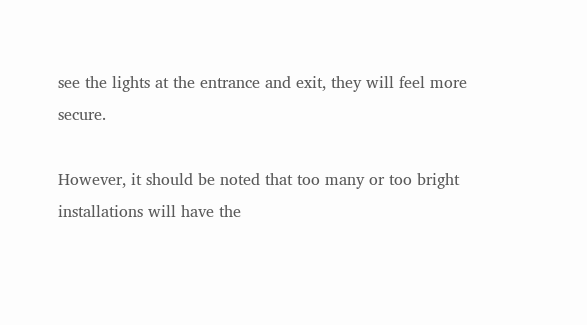see the lights at the entrance and exit, they will feel more secure.

However, it should be noted that too many or too bright installations will have the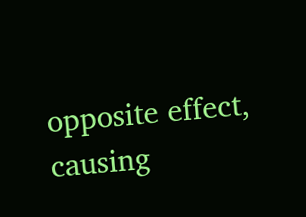opposite effect, causing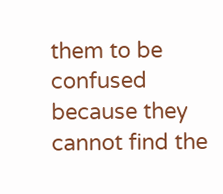them to be confused because they cannot find the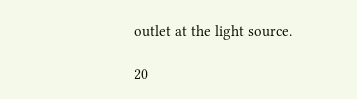outlet at the light source.

20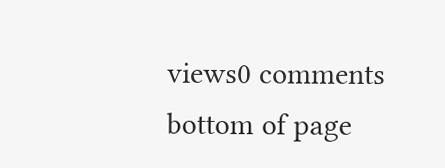views0 comments
bottom of page